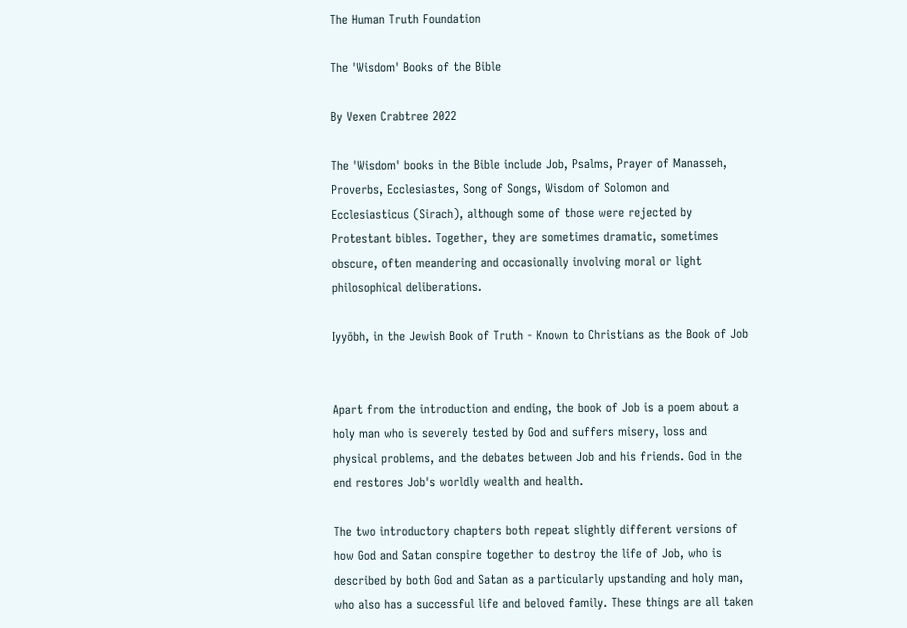The Human Truth Foundation

The 'Wisdom' Books of the Bible

By Vexen Crabtree 2022

The 'Wisdom' books in the Bible include Job, Psalms, Prayer of Manasseh, Proverbs, Ecclesiastes, Song of Songs, Wisdom of Solomon and Ecclesiasticus (Sirach), although some of those were rejected by Protestant bibles. Together, they are sometimes dramatic, sometimes obscure, often meandering and occasionally involving moral or light philosophical deliberations.

Iyyōbh, in the Jewish Book of Truth - Known to Christians as the Book of Job


Apart from the introduction and ending, the book of Job is a poem about a holy man who is severely tested by God and suffers misery, loss and physical problems, and the debates between Job and his friends. God in the end restores Job's worldly wealth and health.

The two introductory chapters both repeat slightly different versions of how God and Satan conspire together to destroy the life of Job, who is described by both God and Satan as a particularly upstanding and holy man, who also has a successful life and beloved family. These things are all taken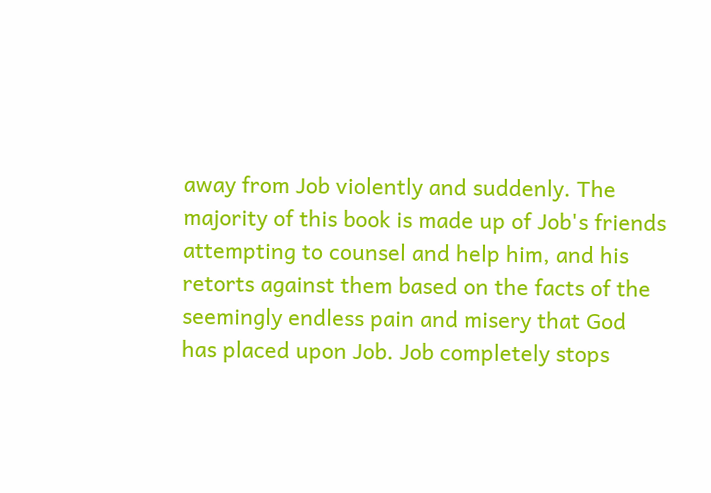away from Job violently and suddenly. The majority of this book is made up of Job's friends attempting to counsel and help him, and his retorts against them based on the facts of the seemingly endless pain and misery that God has placed upon Job. Job completely stops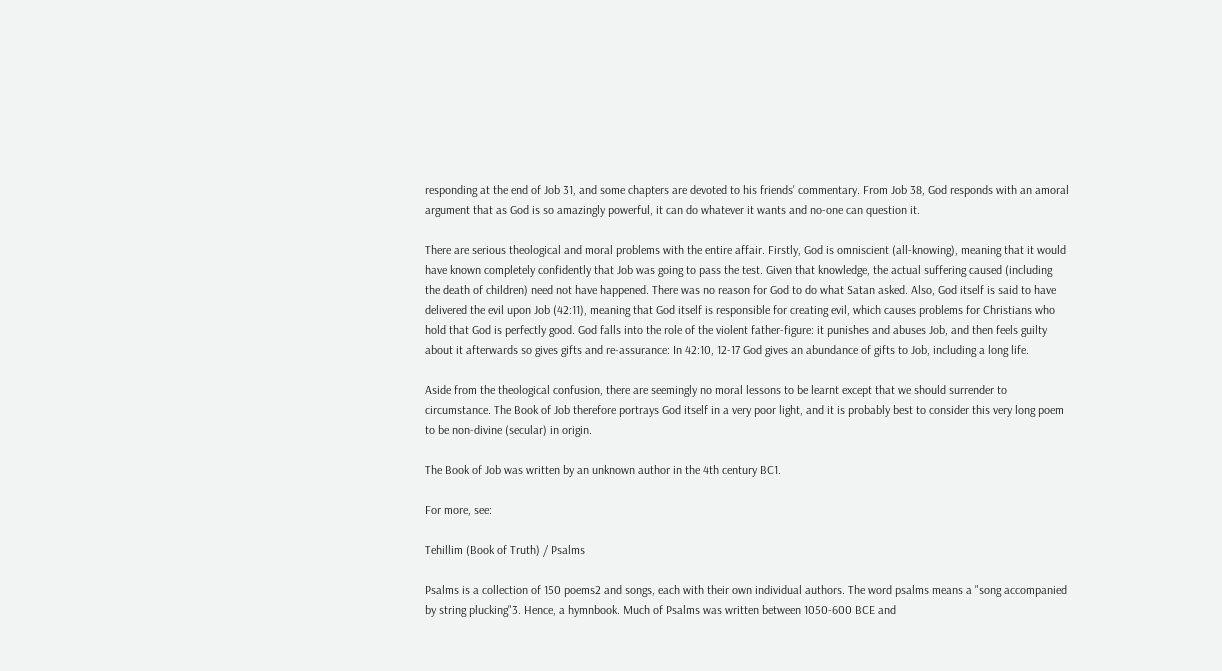responding at the end of Job 31, and some chapters are devoted to his friends' commentary. From Job 38, God responds with an amoral argument that as God is so amazingly powerful, it can do whatever it wants and no-one can question it.

There are serious theological and moral problems with the entire affair. Firstly, God is omniscient (all-knowing), meaning that it would have known completely confidently that Job was going to pass the test. Given that knowledge, the actual suffering caused (including the death of children) need not have happened. There was no reason for God to do what Satan asked. Also, God itself is said to have delivered the evil upon Job (42:11), meaning that God itself is responsible for creating evil, which causes problems for Christians who hold that God is perfectly good. God falls into the role of the violent father-figure: it punishes and abuses Job, and then feels guilty about it afterwards so gives gifts and re-assurance: In 42:10, 12-17 God gives an abundance of gifts to Job, including a long life.

Aside from the theological confusion, there are seemingly no moral lessons to be learnt except that we should surrender to circumstance. The Book of Job therefore portrays God itself in a very poor light, and it is probably best to consider this very long poem to be non-divine (secular) in origin.

The Book of Job was written by an unknown author in the 4th century BC1.

For more, see:

Tehillim (Book of Truth) / Psalms

Psalms is a collection of 150 poems2 and songs, each with their own individual authors. The word psalms means a "song accompanied by string plucking"3. Hence, a hymnbook. Much of Psalms was written between 1050-600 BCE and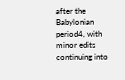after the Babylonian period4, with minor edits continuing into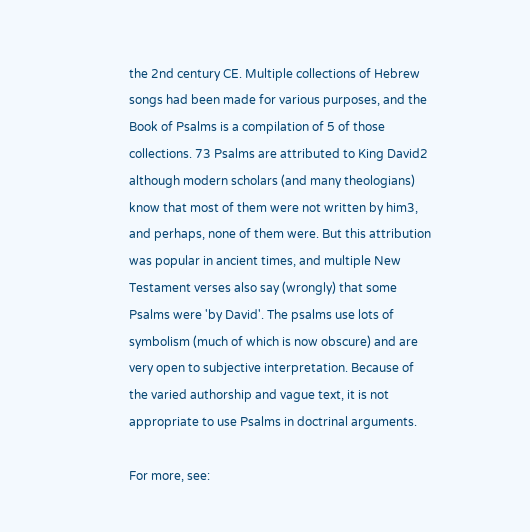the 2nd century CE. Multiple collections of Hebrew songs had been made for various purposes, and the Book of Psalms is a compilation of 5 of those collections. 73 Psalms are attributed to King David2 although modern scholars (and many theologians) know that most of them were not written by him3, and perhaps, none of them were. But this attribution was popular in ancient times, and multiple New Testament verses also say (wrongly) that some Psalms were 'by David'. The psalms use lots of symbolism (much of which is now obscure) and are very open to subjective interpretation. Because of the varied authorship and vague text, it is not appropriate to use Psalms in doctrinal arguments.

For more, see: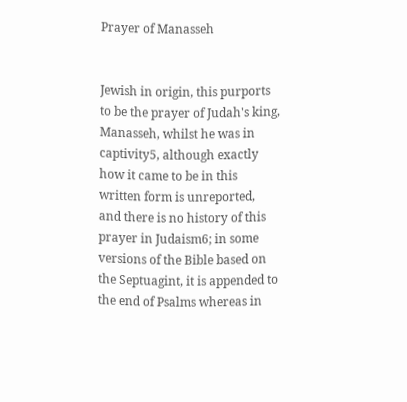Prayer of Manasseh


Jewish in origin, this purports to be the prayer of Judah's king, Manasseh, whilst he was in captivity5, although exactly how it came to be in this written form is unreported, and there is no history of this prayer in Judaism6; in some versions of the Bible based on the Septuagint, it is appended to the end of Psalms whereas in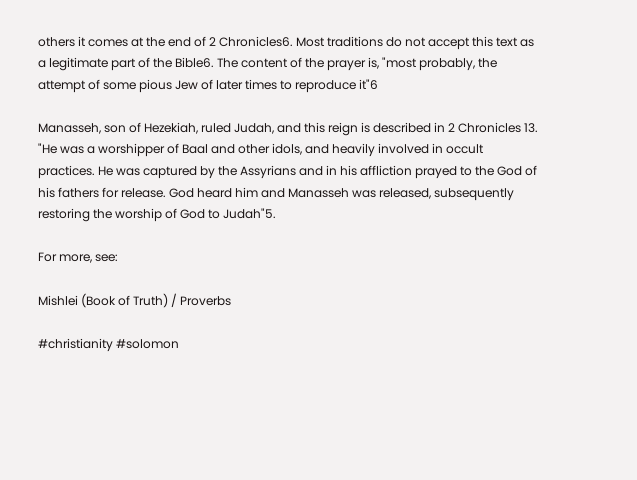others it comes at the end of 2 Chronicles6. Most traditions do not accept this text as a legitimate part of the Bible6. The content of the prayer is, "most probably, the attempt of some pious Jew of later times to reproduce it"6

Manasseh, son of Hezekiah, ruled Judah, and this reign is described in 2 Chronicles 13. "He was a worshipper of Baal and other idols, and heavily involved in occult practices. He was captured by the Assyrians and in his affliction prayed to the God of his fathers for release. God heard him and Manasseh was released, subsequently restoring the worship of God to Judah"5.

For more, see:

Mishlei (Book of Truth) / Proverbs

#christianity #solomon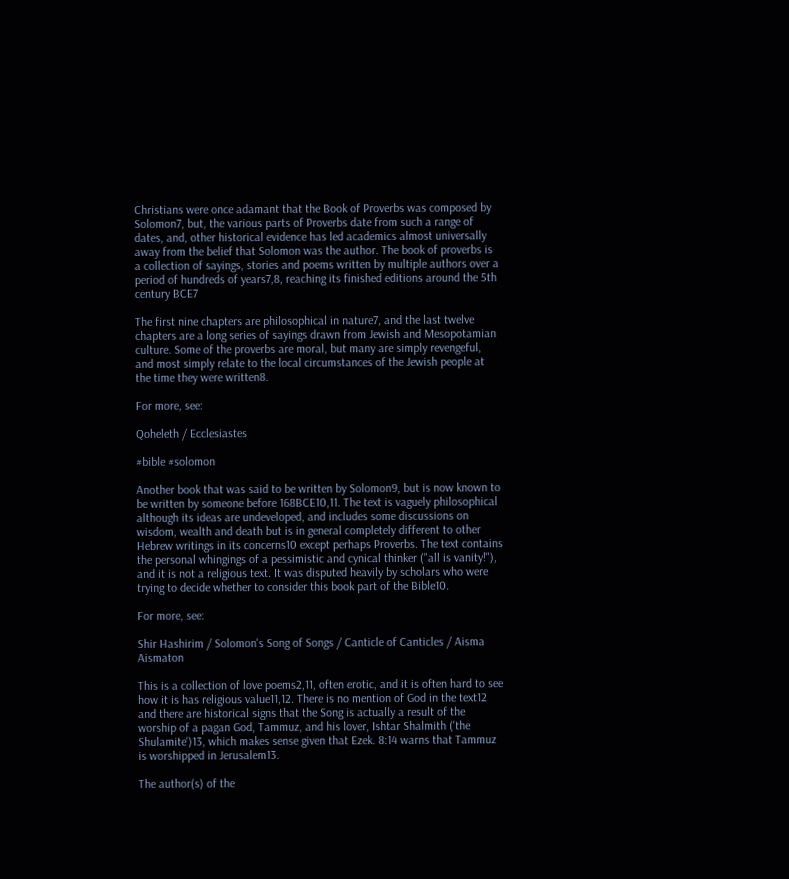Christians were once adamant that the Book of Proverbs was composed by Solomon7, but, the various parts of Proverbs date from such a range of dates, and, other historical evidence has led academics almost universally away from the belief that Solomon was the author. The book of proverbs is a collection of sayings, stories and poems written by multiple authors over a period of hundreds of years7,8, reaching its finished editions around the 5th century BCE7

The first nine chapters are philosophical in nature7, and the last twelve chapters are a long series of sayings drawn from Jewish and Mesopotamian culture. Some of the proverbs are moral, but many are simply revengeful, and most simply relate to the local circumstances of the Jewish people at the time they were written8.

For more, see:

Qoheleth / Ecclesiastes

#bible #solomon

Another book that was said to be written by Solomon9, but is now known to be written by someone before 168BCE10,11. The text is vaguely philosophical although its ideas are undeveloped, and includes some discussions on wisdom, wealth and death but is in general completely different to other Hebrew writings in its concerns10 except perhaps Proverbs. The text contains the personal whingings of a pessimistic and cynical thinker ("all is vanity!"), and it is not a religious text. It was disputed heavily by scholars who were trying to decide whether to consider this book part of the Bible10.

For more, see:

Shir Hashirim / Solomon's Song of Songs / Canticle of Canticles / Aisma Aismaton

This is a collection of love poems2,11, often erotic, and it is often hard to see how it is has religious value11,12. There is no mention of God in the text12 and there are historical signs that the Song is actually a result of the worship of a pagan God, Tammuz, and his lover, Ishtar Shalmith ('the Shulamite')13, which makes sense given that Ezek. 8:14 warns that Tammuz is worshipped in Jerusalem13.

The author(s) of the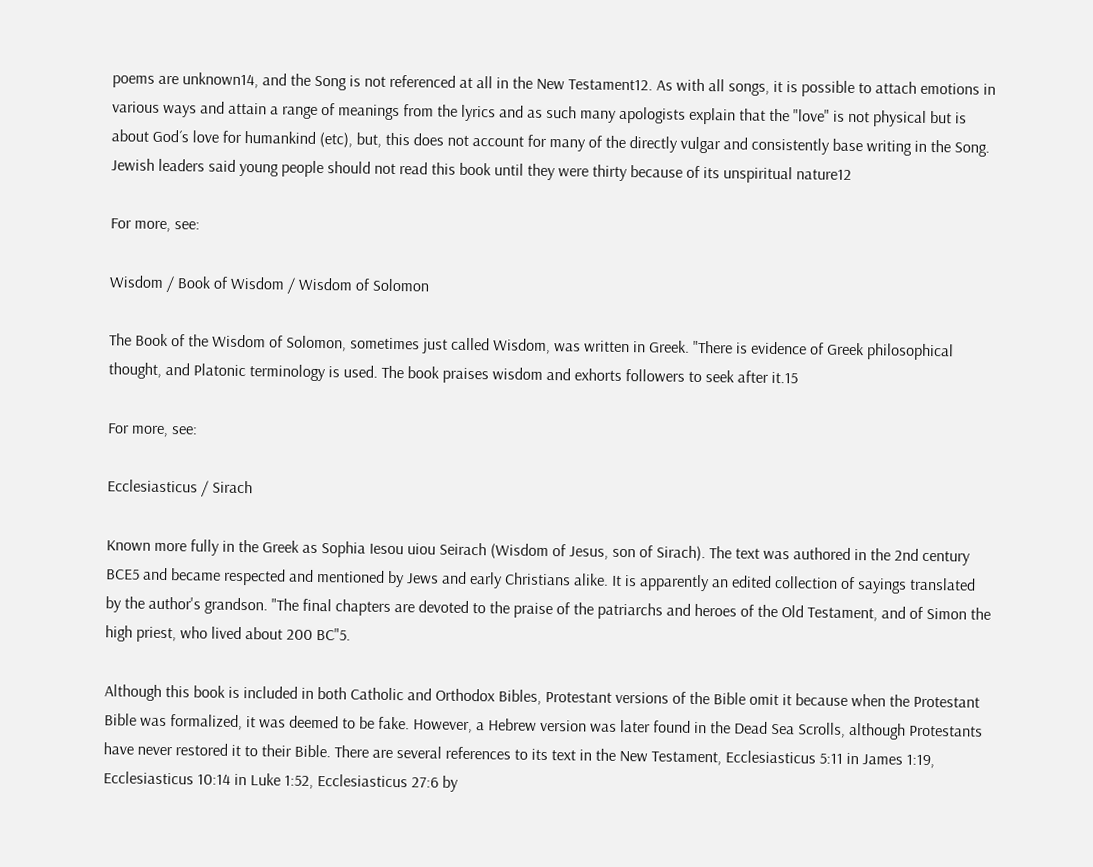poems are unknown14, and the Song is not referenced at all in the New Testament12. As with all songs, it is possible to attach emotions in various ways and attain a range of meanings from the lyrics and as such many apologists explain that the "love" is not physical but is about God´s love for humankind (etc), but, this does not account for many of the directly vulgar and consistently base writing in the Song. Jewish leaders said young people should not read this book until they were thirty because of its unspiritual nature12

For more, see:

Wisdom / Book of Wisdom / Wisdom of Solomon

The Book of the Wisdom of Solomon, sometimes just called Wisdom, was written in Greek. "There is evidence of Greek philosophical thought, and Platonic terminology is used. The book praises wisdom and exhorts followers to seek after it.15

For more, see:

Ecclesiasticus / Sirach

Known more fully in the Greek as Sophia Iesou uiou Seirach (Wisdom of Jesus, son of Sirach). The text was authored in the 2nd century BCE5 and became respected and mentioned by Jews and early Christians alike. It is apparently an edited collection of sayings translated by the author's grandson. "The final chapters are devoted to the praise of the patriarchs and heroes of the Old Testament, and of Simon the high priest, who lived about 200 BC"5.

Although this book is included in both Catholic and Orthodox Bibles, Protestant versions of the Bible omit it because when the Protestant Bible was formalized, it was deemed to be fake. However, a Hebrew version was later found in the Dead Sea Scrolls, although Protestants have never restored it to their Bible. There are several references to its text in the New Testament, Ecclesiasticus 5:11 in James 1:19, Ecclesiasticus 10:14 in Luke 1:52, Ecclesiasticus 27:6 by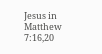Jesus in Matthew 7:16,20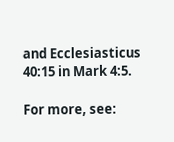and Ecclesiasticus 40:15 in Mark 4:5.

For more, see: